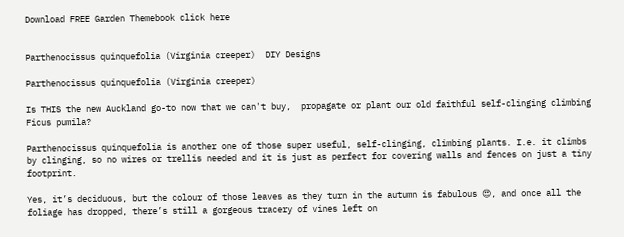Download FREE Garden Themebook click here


Parthenocissus quinquefolia (Virginia creeper)  DIY Designs

Parthenocissus quinquefolia (Virginia creeper)

Is THIS the new Auckland go-to now that we can't buy,  propagate or plant our old faithful self-clinging climbing Ficus pumila?

Parthenocissus quinquefolia is another one of those super useful, self-clinging, climbing plants. I.e. it climbs by clinging, so no wires or trellis needed and it is just as perfect for covering walls and fences on just a tiny footprint.

Yes, it’s deciduous, but the colour of those leaves as they turn in the autumn is fabulous 😍, and once all the foliage has dropped, there’s still a gorgeous tracery of vines left on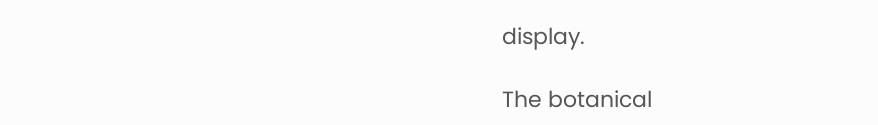display.

The botanical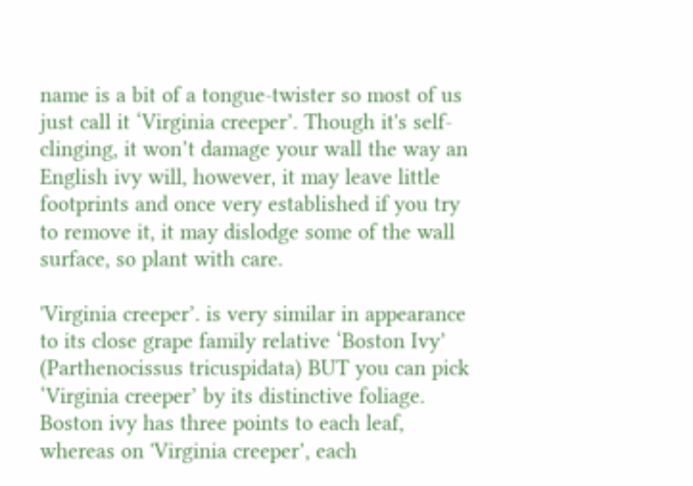name is a bit of a tongue-twister so most of us just call it ‘Virginia creeper’. Though it's self-clinging, it won’t damage your wall the way an English ivy will, however, it may leave little footprints and once very established if you try to remove it, it may dislodge some of the wall surface, so plant with care.

'Virginia creeper’. is very similar in appearance to its close grape family relative ‘Boston Ivy’ (Parthenocissus tricuspidata) BUT you can pick ‘Virginia creeper’ by its distinctive foliage. Boston ivy has three points to each leaf, whereas on 'Virginia creeper’, each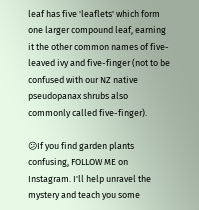leaf has five 'leaflets' which form one larger compound leaf, earning it the other common names of five-leaved ivy and five-finger (not to be confused with our NZ native pseudopanax shrubs also commonly called five-finger).

😕If you find garden plants confusing, FOLLOW ME on Instagram. I'll help unravel the mystery and teach you some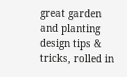great garden and planting design tips & tricks, rolled in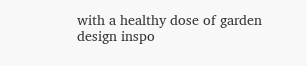with a healthy dose of garden design inspo